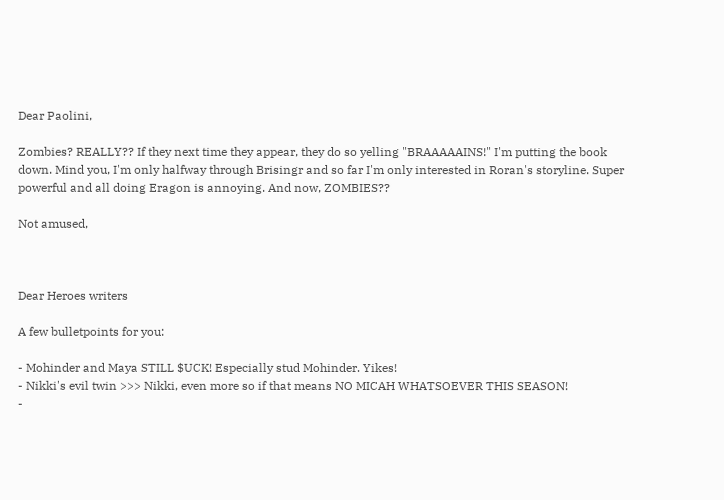Dear Paolini,

Zombies? REALLY?? If they next time they appear, they do so yelling "BRAAAAAINS!" I'm putting the book down. Mind you, I'm only halfway through Brisingr and so far I'm only interested in Roran's storyline. Super powerful and all doing Eragon is annoying. And now, ZOMBIES??

Not amused,



Dear Heroes writers

A few bulletpoints for you:

- Mohinder and Maya STILL $UCK! Especially stud Mohinder. Yikes!
- Nikki's evil twin >>> Nikki, even more so if that means NO MICAH WHATSOEVER THIS SEASON!
-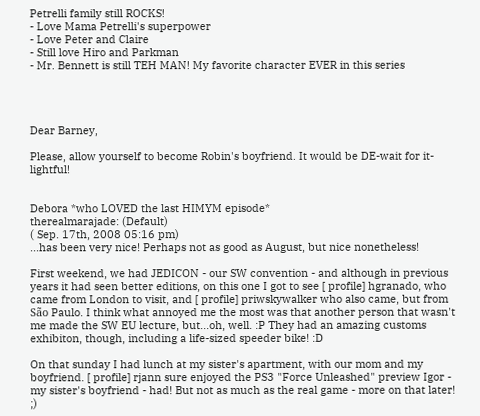Petrelli family still ROCKS!
- Love Mama Petrelli's superpower
- Love Peter and Claire
- Still love Hiro and Parkman
- Mr. Bennett is still TEH MAN! My favorite character EVER in this series




Dear Barney,

Please, allow yourself to become Robin's boyfriend. It would be DE-wait for it-lightful!


Debora *who LOVED the last HIMYM episode*
therealmarajade: (Default)
( Sep. 17th, 2008 05:16 pm)
...has been very nice! Perhaps not as good as August, but nice nonetheless!

First weekend, we had JEDICON - our SW convention - and although in previous years it had seen better editions, on this one I got to see [ profile] hgranado, who came from London to visit, and [ profile] priwskywalker who also came, but from São Paulo. I think what annoyed me the most was that another person that wasn't me made the SW EU lecture, but...oh, well. :P They had an amazing customs exhibiton, though, including a life-sized speeder bike! :D

On that sunday I had lunch at my sister's apartment, with our mom and my boyfriend. [ profile] rjann sure enjoyed the PS3 "Force Unleashed" preview Igor - my sister's boyfriend - had! But not as much as the real game - more on that later! ;)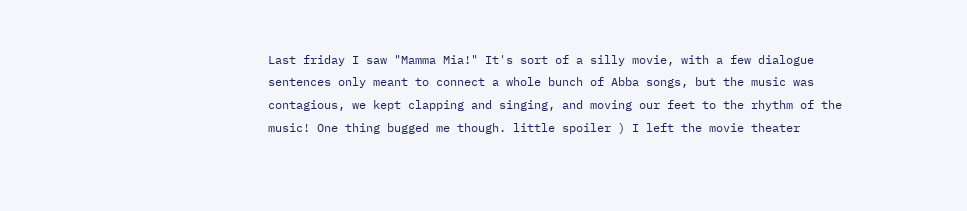Last friday I saw "Mamma Mia!" It's sort of a silly movie, with a few dialogue sentences only meant to connect a whole bunch of Abba songs, but the music was contagious, we kept clapping and singing, and moving our feet to the rhythm of the music! One thing bugged me though. little spoiler ) I left the movie theater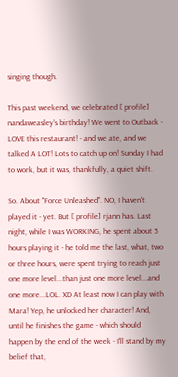singing though.

This past weekend, we celebrated [ profile] nandaweasley's birthday! We went to Outback - LOVE this restaurant! - and we ate, and we talked A LOT! Lots to catch up on! Sunday I had to work, but it was, thankfully, a quiet shift.

So. About "Force Unleashed". NO, I haven't played it - yet. But [ profile] rjann has. Last night, while I was WORKING, he spent about 5 hours playing it - he told me the last, what, two or three hours, were spent trying to reach just one more level...than just one more level...and one more...LOL. XD At least now I can play with Mara! Yep, he unlocked her character! And, until he finishes the game - which should happen by the end of the week - I'll stand by my belief that,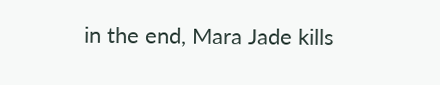in the end, Mara Jade kills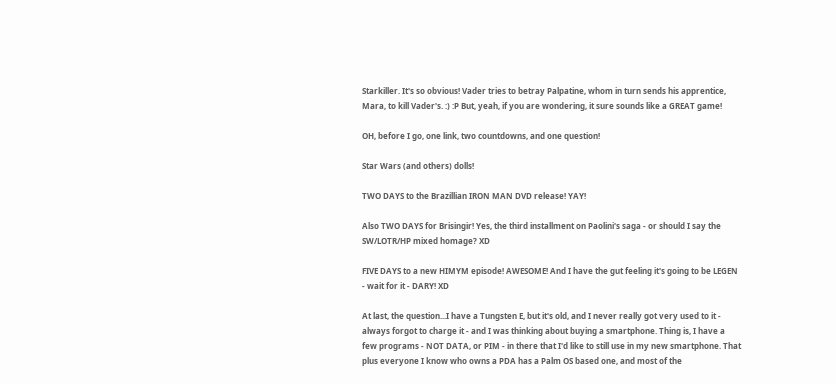Starkiller. It's so obvious! Vader tries to betray Palpatine, whom in turn sends his apprentice, Mara, to kill Vader's. :) :P But, yeah, if you are wondering, it sure sounds like a GREAT game!

OH, before I go, one link, two countdowns, and one question!

Star Wars (and others) dolls!

TWO DAYS to the Brazillian IRON MAN DVD release! YAY!

Also TWO DAYS for Brisingir! Yes, the third installment on Paolini's saga - or should I say the SW/LOTR/HP mixed homage? XD

FIVE DAYS to a new HIMYM episode! AWESOME! And I have the gut feeling it's going to be LEGEN - wait for it - DARY! XD

At last, the question...I have a Tungsten E, but it's old, and I never really got very used to it - always forgot to charge it - and I was thinking about buying a smartphone. Thing is, I have a few programs - NOT DATA, or PIM - in there that I'd like to still use in my new smartphone. That plus everyone I know who owns a PDA has a Palm OS based one, and most of the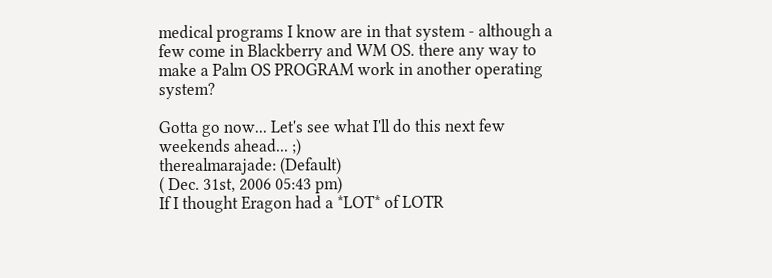medical programs I know are in that system - although a few come in Blackberry and WM OS. there any way to make a Palm OS PROGRAM work in another operating system?

Gotta go now... Let's see what I'll do this next few weekends ahead... ;)
therealmarajade: (Default)
( Dec. 31st, 2006 05:43 pm)
If I thought Eragon had a *LOT* of LOTR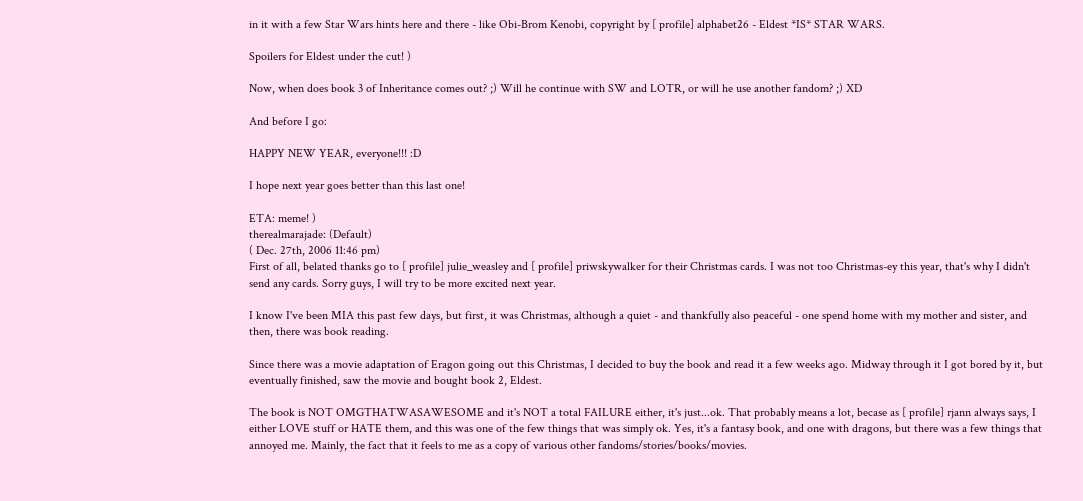in it with a few Star Wars hints here and there - like Obi-Brom Kenobi, copyright by [ profile] alphabet26 - Eldest *IS* STAR WARS.

Spoilers for Eldest under the cut! )

Now, when does book 3 of Inheritance comes out? ;) Will he continue with SW and LOTR, or will he use another fandom? ;) XD

And before I go:

HAPPY NEW YEAR, everyone!!! :D

I hope next year goes better than this last one!

ETA: meme! )
therealmarajade: (Default)
( Dec. 27th, 2006 11:46 pm)
First of all, belated thanks go to [ profile] julie_weasley and [ profile] priwskywalker for their Christmas cards. I was not too Christmas-ey this year, that's why I didn't send any cards. Sorry guys, I will try to be more excited next year.

I know I've been MIA this past few days, but first, it was Christmas, although a quiet - and thankfully also peaceful - one spend home with my mother and sister, and then, there was book reading.

Since there was a movie adaptation of Eragon going out this Christmas, I decided to buy the book and read it a few weeks ago. Midway through it I got bored by it, but eventually finished, saw the movie and bought book 2, Eldest.

The book is NOT OMGTHATWASAWESOME and it's NOT a total FAILURE either, it's just...ok. That probably means a lot, becase as [ profile] rjann always says, I either LOVE stuff or HATE them, and this was one of the few things that was simply ok. Yes, it's a fantasy book, and one with dragons, but there was a few things that annoyed me. Mainly, the fact that it feels to me as a copy of various other fandoms/stories/books/movies.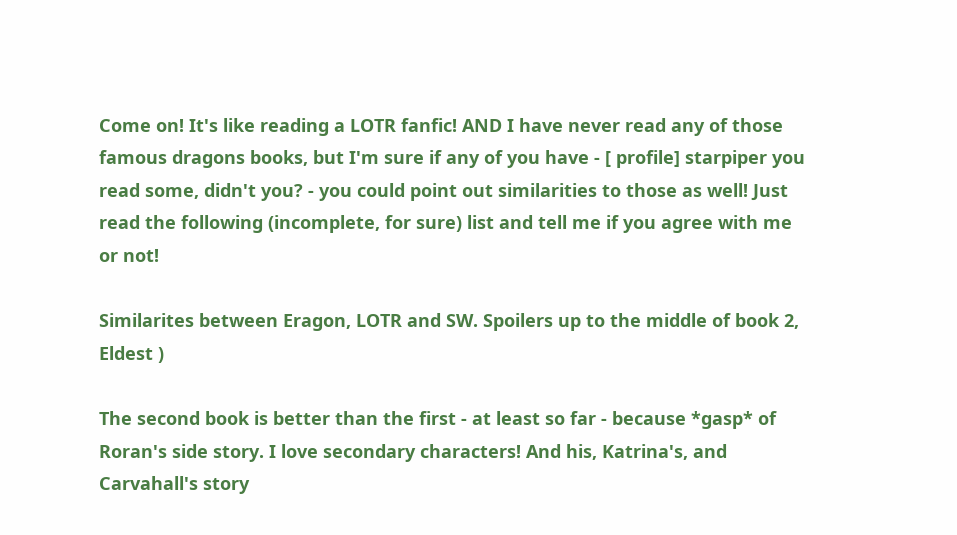Come on! It's like reading a LOTR fanfic! AND I have never read any of those famous dragons books, but I'm sure if any of you have - [ profile] starpiper you read some, didn't you? - you could point out similarities to those as well! Just read the following (incomplete, for sure) list and tell me if you agree with me or not!

Similarites between Eragon, LOTR and SW. Spoilers up to the middle of book 2, Eldest )

The second book is better than the first - at least so far - because *gasp* of Roran's side story. I love secondary characters! And his, Katrina's, and Carvahall's story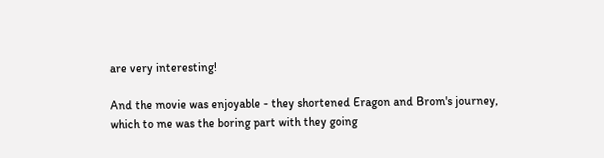are very interesting!

And the movie was enjoyable - they shortened Eragon and Brom's journey, which to me was the boring part with they going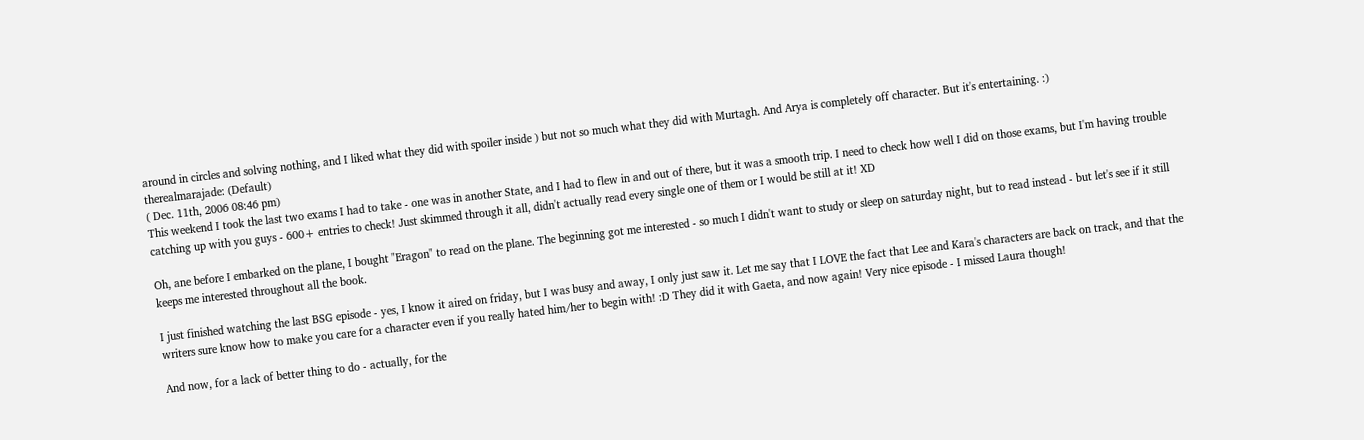around in circles and solving nothing, and I liked what they did with spoiler inside ) but not so much what they did with Murtagh. And Arya is completely off character. But it's entertaining. :)
therealmarajade: (Default)
( Dec. 11th, 2006 08:46 pm)
This weekend I took the last two exams I had to take - one was in another State, and I had to flew in and out of there, but it was a smooth trip. I need to check how well I did on those exams, but I'm having trouble catching up with you guys - 600+ entries to check! Just skimmed through it all, didn't actually read every single one of them or I would be still at it! XD

Oh, ane before I embarked on the plane, I bought "Eragon" to read on the plane. The beginning got me interested - so much I didn't want to study or sleep on saturday night, but to read instead - but let's see if it still keeps me interested throughout all the book.

I just finished watching the last BSG episode - yes, I know it aired on friday, but I was busy and away, I only just saw it. Let me say that I LOVE the fact that Lee and Kara's characters are back on track, and that the writers sure know how to make you care for a character even if you really hated him/her to begin with! :D They did it with Gaeta, and now again! Very nice episode - I missed Laura though!

And now, for a lack of better thing to do - actually, for the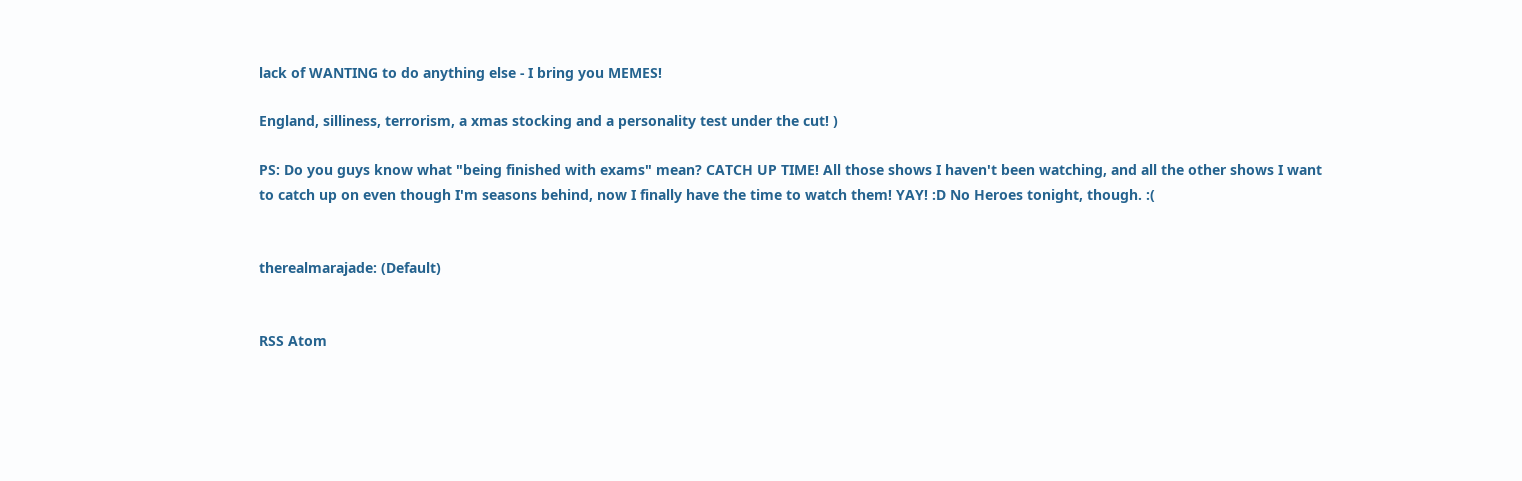lack of WANTING to do anything else - I bring you MEMES!

England, silliness, terrorism, a xmas stocking and a personality test under the cut! )

PS: Do you guys know what "being finished with exams" mean? CATCH UP TIME! All those shows I haven't been watching, and all the other shows I want to catch up on even though I'm seasons behind, now I finally have the time to watch them! YAY! :D No Heroes tonight, though. :(


therealmarajade: (Default)


RSS Atom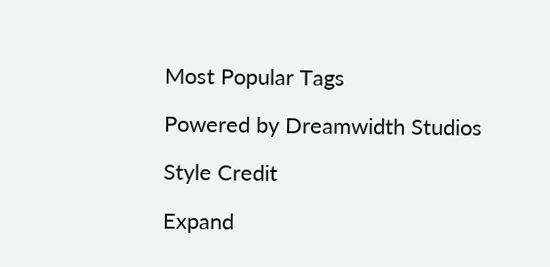Most Popular Tags

Powered by Dreamwidth Studios

Style Credit

Expand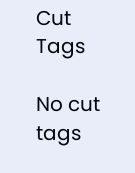Cut Tags

No cut tags